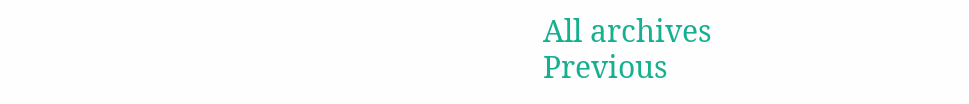All archives
Previous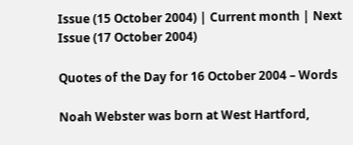Issue (15 October 2004) | Current month | Next Issue (17 October 2004)

Quotes of the Day for 16 October 2004 – Words

Noah Webster was born at West Hartford,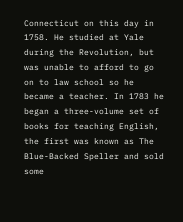Connecticut on this day in 1758. He studied at Yale during the Revolution, but was unable to afford to go on to law school so he became a teacher. In 1783 he began a three-volume set of books for teaching English, the first was known as The Blue-Backed Speller and sold some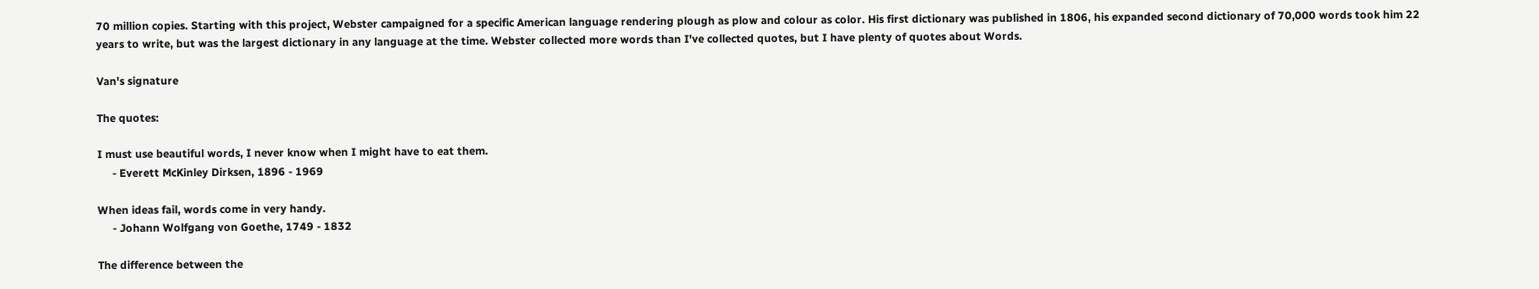70 million copies. Starting with this project, Webster campaigned for a specific American language rendering plough as plow and colour as color. His first dictionary was published in 1806, his expanded second dictionary of 70,000 words took him 22 years to write, but was the largest dictionary in any language at the time. Webster collected more words than I've collected quotes, but I have plenty of quotes about Words.

Van's signature

The quotes:

I must use beautiful words, I never know when I might have to eat them.
     - Everett McKinley Dirksen, 1896 - 1969

When ideas fail, words come in very handy.
     - Johann Wolfgang von Goethe, 1749 - 1832

The difference between the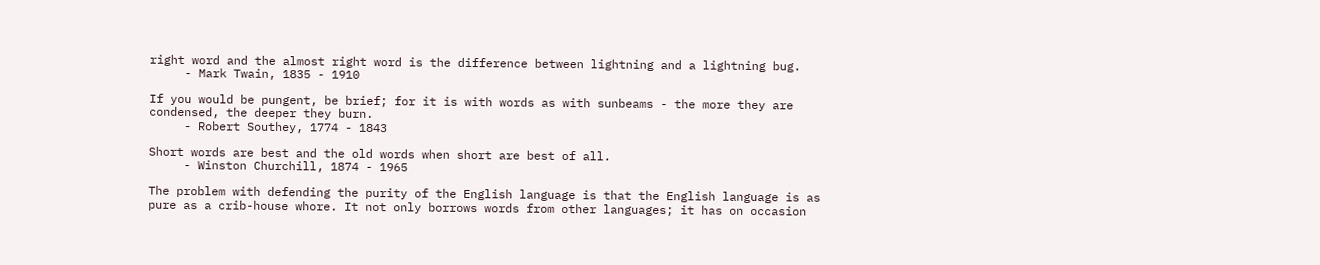right word and the almost right word is the difference between lightning and a lightning bug.
     - Mark Twain, 1835 - 1910

If you would be pungent, be brief; for it is with words as with sunbeams - the more they are condensed, the deeper they burn.
     - Robert Southey, 1774 - 1843

Short words are best and the old words when short are best of all.
     - Winston Churchill, 1874 - 1965

The problem with defending the purity of the English language is that the English language is as pure as a crib-house whore. It not only borrows words from other languages; it has on occasion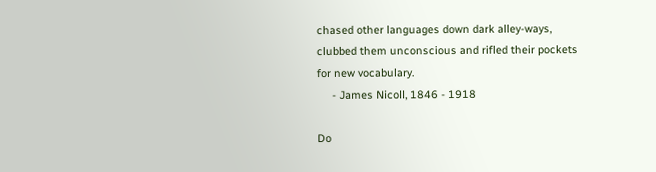chased other languages down dark alley-ways, clubbed them unconscious and rifled their pockets for new vocabulary.
     - James Nicoll, 1846 - 1918

Do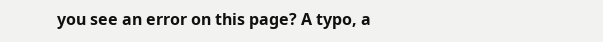you see an error on this page? A typo, a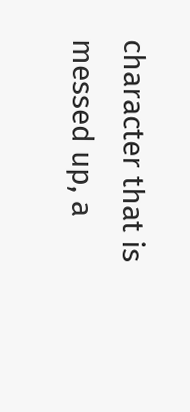character that is messed up, a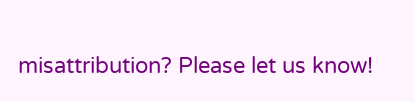misattribution? Please let us know!